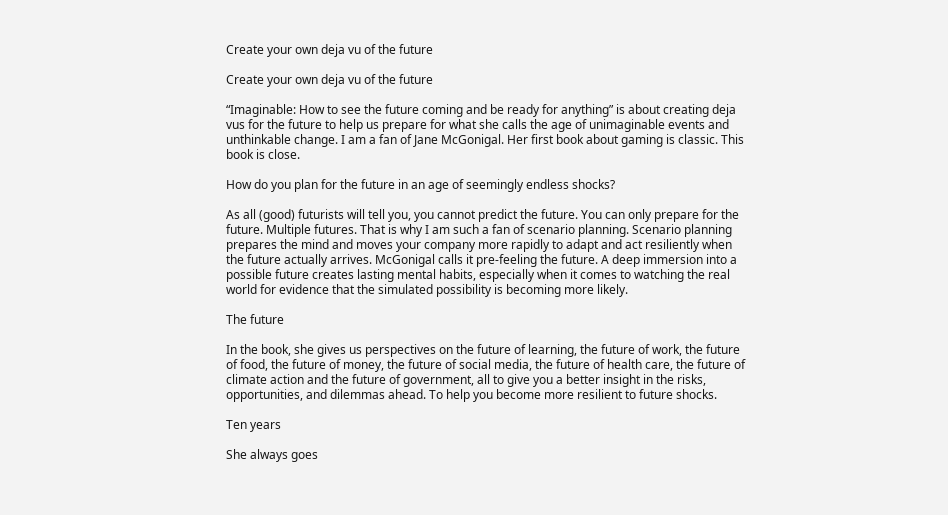Create your own deja vu of the future

Create your own deja vu of the future

“Imaginable: How to see the future coming and be ready for anything” is about creating deja vus for the future to help us prepare for what she calls the age of unimaginable events and unthinkable change. I am a fan of Jane McGonigal. Her first book about gaming is classic. This book is close.

How do you plan for the future in an age of seemingly endless shocks?

As all (good) futurists will tell you, you cannot predict the future. You can only prepare for the future. Multiple futures. That is why I am such a fan of scenario planning. Scenario planning prepares the mind and moves your company more rapidly to adapt and act resiliently when the future actually arrives. McGonigal calls it pre-feeling the future. A deep immersion into a possible future creates lasting mental habits, especially when it comes to watching the real world for evidence that the simulated possibility is becoming more likely.

The future

In the book, she gives us perspectives on the future of learning, the future of work, the future of food, the future of money, the future of social media, the future of health care, the future of climate action and the future of government, all to give you a better insight in the risks, opportunities, and dilemmas ahead. To help you become more resilient to future shocks.

Ten years

She always goes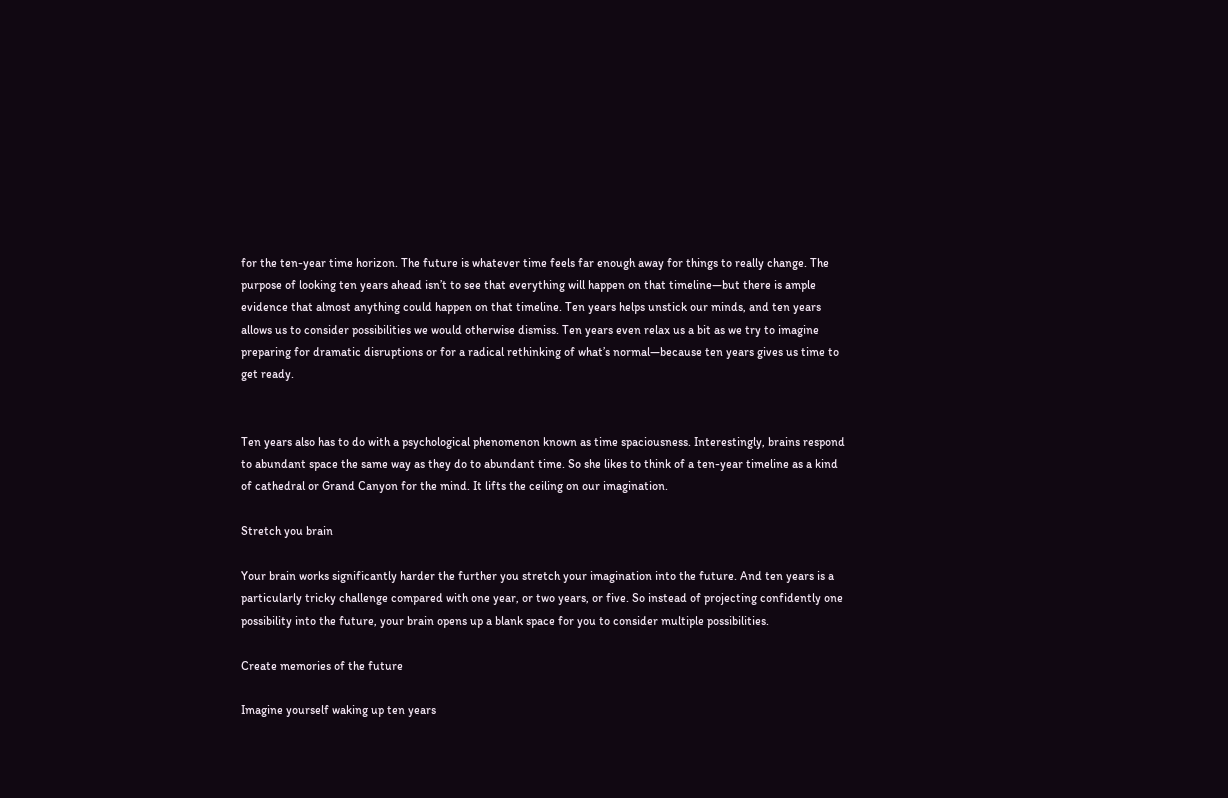for the ten-year time horizon. The future is whatever time feels far enough away for things to really change. The purpose of looking ten years ahead isn’t to see that everything will happen on that timeline—but there is ample evidence that almost anything could happen on that timeline. Ten years helps unstick our minds, and ten years allows us to consider possibilities we would otherwise dismiss. Ten years even relax us a bit as we try to imagine preparing for dramatic disruptions or for a radical rethinking of what’s normal—because ten years gives us time to get ready.


Ten years also has to do with a psychological phenomenon known as time spaciousness. Interestingly, brains respond to abundant space the same way as they do to abundant time. So she likes to think of a ten-year timeline as a kind of cathedral or Grand Canyon for the mind. It lifts the ceiling on our imagination.

Stretch you brain

Your brain works significantly harder the further you stretch your imagination into the future. And ten years is a particularly tricky challenge compared with one year, or two years, or five. So instead of projecting confidently one possibility into the future, your brain opens up a blank space for you to consider multiple possibilities.

Create memories of the future

Imagine yourself waking up ten years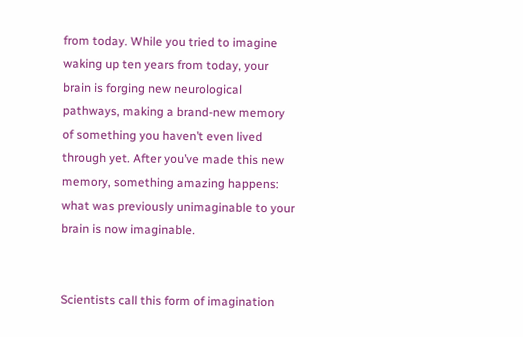from today. While you tried to imagine waking up ten years from today, your brain is forging new neurological pathways, making a brand-new memory of something you haven’t even lived through yet. After you’ve made this new memory, something amazing happens: what was previously unimaginable to your brain is now imaginable.


Scientists call this form of imagination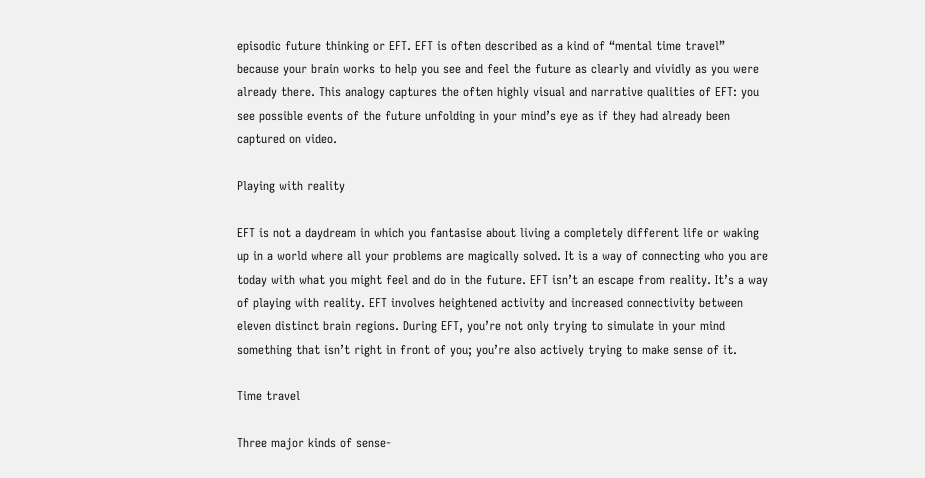episodic future thinking or EFT. EFT is often described as a kind of “mental time travel” because your brain works to help you see and feel the future as clearly and vividly as you were already there. This analogy captures the often highly visual and narrative qualities of EFT: you see possible events of the future unfolding in your mind’s eye as if they had already been captured on video.

Playing with reality

EFT is not a daydream in which you fantasise about living a completely different life or waking up in a world where all your problems are magically solved. It is a way of connecting who you are today with what you might feel and do in the future. EFT isn’t an escape from reality. It’s a way of playing with reality. EFT involves heightened activity and increased connectivity between eleven distinct brain regions. During EFT, you’re not only trying to simulate in your mind something that isn’t right in front of you; you’re also actively trying to make sense of it.

Time travel

Three major kinds of sense-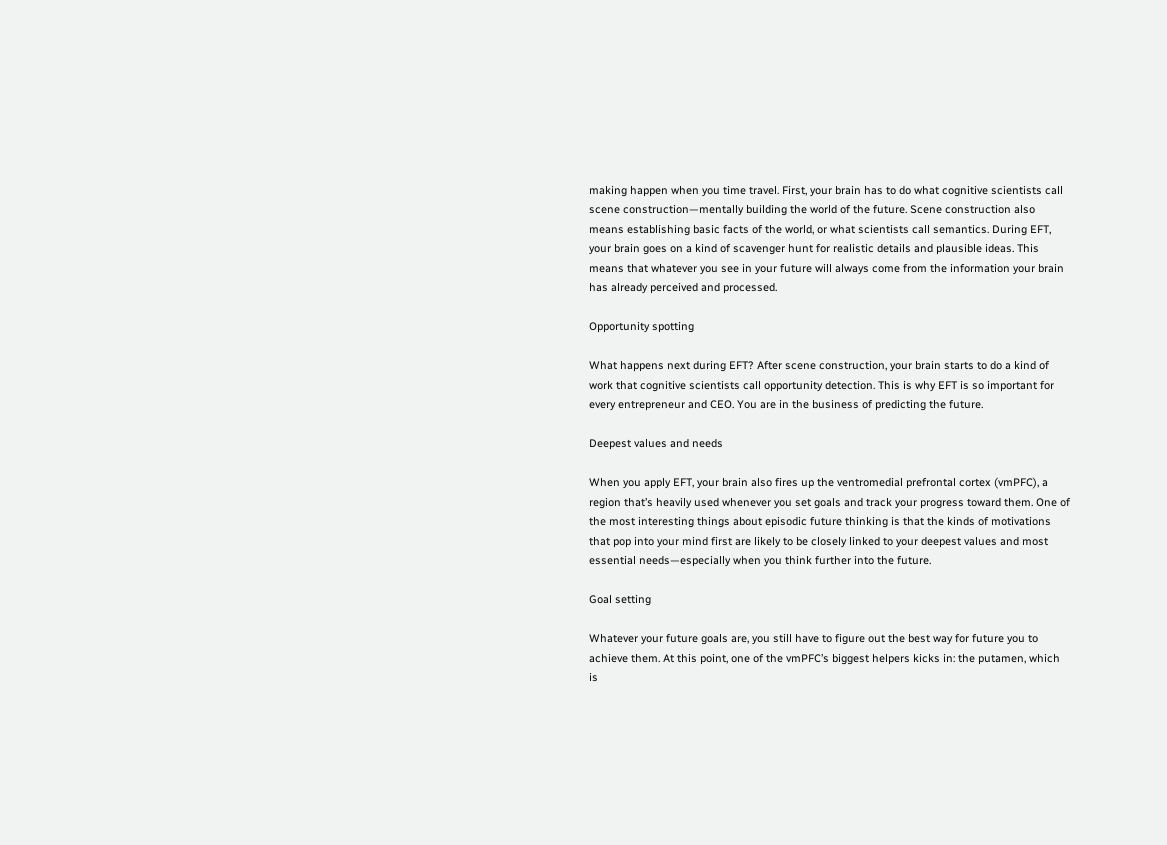making happen when you time travel. First, your brain has to do what cognitive scientists call scene construction—mentally building the world of the future. Scene construction also means establishing basic facts of the world, or what scientists call semantics. During EFT, your brain goes on a kind of scavenger hunt for realistic details and plausible ideas. This means that whatever you see in your future will always come from the information your brain has already perceived and processed.

Opportunity spotting

What happens next during EFT? After scene construction, your brain starts to do a kind of work that cognitive scientists call opportunity detection. This is why EFT is so important for every entrepreneur and CEO. You are in the business of predicting the future.

Deepest values and needs

When you apply EFT, your brain also fires up the ventromedial prefrontal cortex (vmPFC), a region that’s heavily used whenever you set goals and track your progress toward them. One of the most interesting things about episodic future thinking is that the kinds of motivations that pop into your mind first are likely to be closely linked to your deepest values and most essential needs—especially when you think further into the future.

Goal setting

Whatever your future goals are, you still have to figure out the best way for future you to achieve them. At this point, one of the vmPFC’s biggest helpers kicks in: the putamen, which is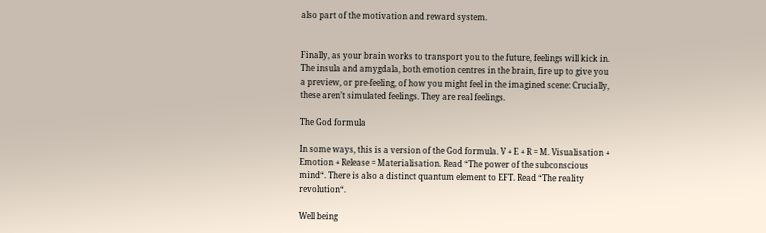also part of the motivation and reward system.


Finally, as your brain works to transport you to the future, feelings will kick in. The insula and amygdala, both emotion centres in the brain, fire up to give you a preview, or pre-feeling, of how you might feel in the imagined scene: Crucially, these aren’t simulated feelings. They are real feelings.

The God formula

In some ways, this is a version of the God formula. V + E + R = M. Visualisation + Emotion + Release = Materialisation. Read “The power of the subconscious mind“. There is also a distinct quantum element to EFT. Read “The reality revolution“.

Well being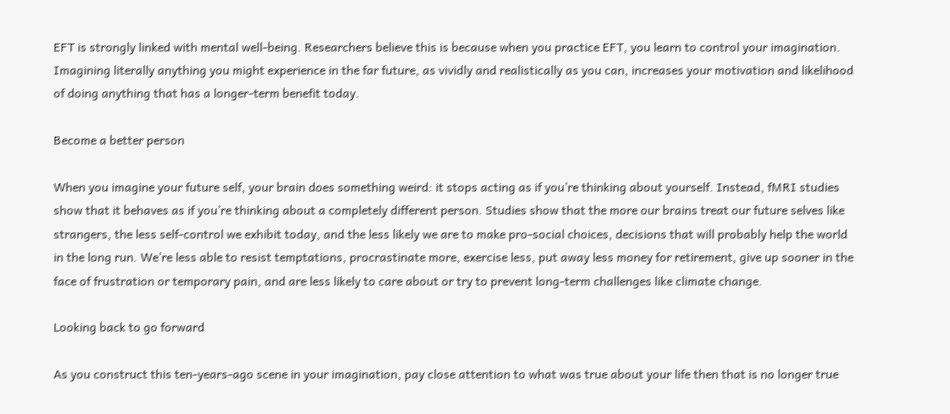EFT is strongly linked with mental well-being. Researchers believe this is because when you practice EFT, you learn to control your imagination. Imagining literally anything you might experience in the far future, as vividly and realistically as you can, increases your motivation and likelihood of doing anything that has a longer-term benefit today.

Become a better person

When you imagine your future self, your brain does something weird: it stops acting as if you’re thinking about yourself. Instead, fMRI studies show that it behaves as if you’re thinking about a completely different person. Studies show that the more our brains treat our future selves like strangers, the less self-control we exhibit today, and the less likely we are to make pro-social choices, decisions that will probably help the world in the long run. We’re less able to resist temptations, procrastinate more, exercise less, put away less money for retirement, give up sooner in the face of frustration or temporary pain, and are less likely to care about or try to prevent long-term challenges like climate change.

Looking back to go forward

As you construct this ten-years-ago scene in your imagination, pay close attention to what was true about your life then that is no longer true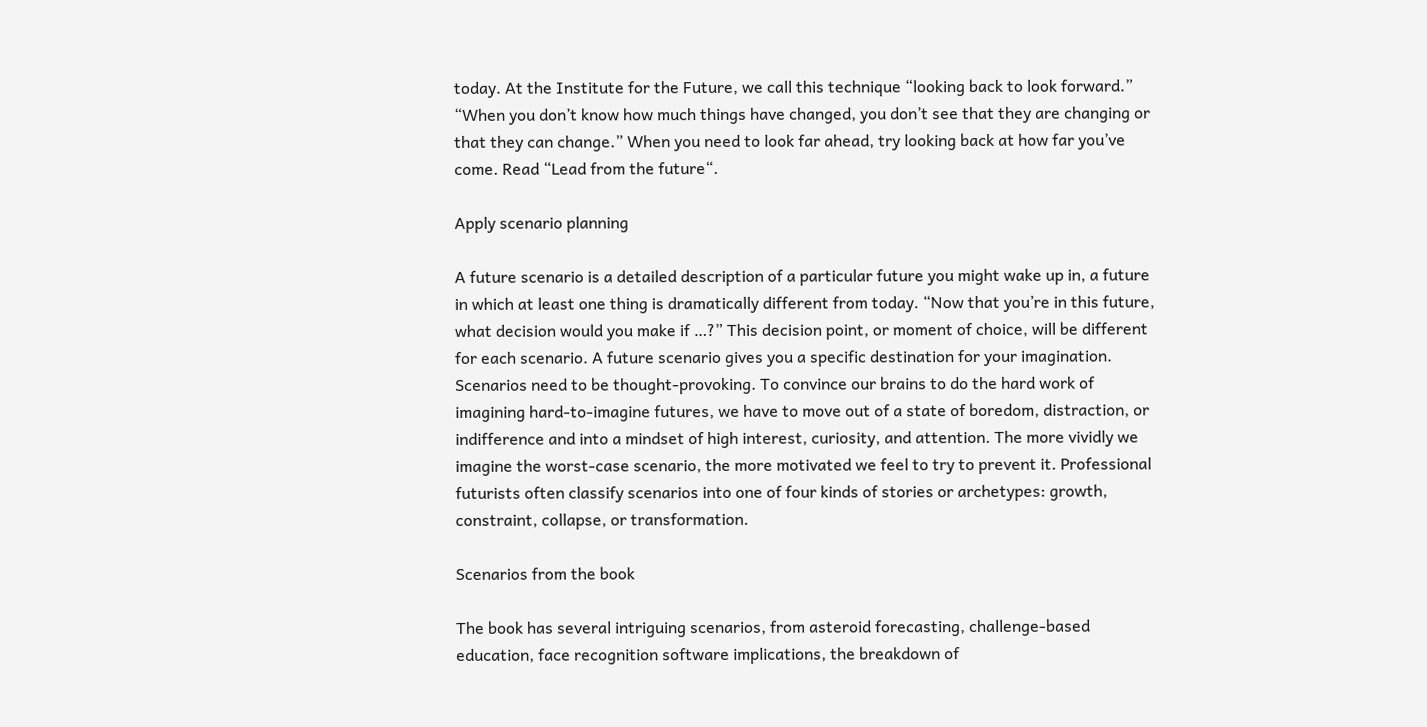today. At the Institute for the Future, we call this technique “looking back to look forward.” “When you don’t know how much things have changed, you don’t see that they are changing or that they can change.” When you need to look far ahead, try looking back at how far you’ve come. Read “Lead from the future“.

Apply scenario planning

A future scenario is a detailed description of a particular future you might wake up in, a future in which at least one thing is dramatically different from today. “Now that you’re in this future, what decision would you make if …?” This decision point, or moment of choice, will be different for each scenario. A future scenario gives you a specific destination for your imagination. Scenarios need to be thought-provoking. To convince our brains to do the hard work of imagining hard-to-imagine futures, we have to move out of a state of boredom, distraction, or indifference and into a mindset of high interest, curiosity, and attention. The more vividly we imagine the worst-case scenario, the more motivated we feel to try to prevent it. Professional futurists often classify scenarios into one of four kinds of stories or archetypes: growth, constraint, collapse, or transformation.

Scenarios from the book

The book has several intriguing scenarios, from asteroid forecasting, challenge-based education, face recognition software implications, the breakdown of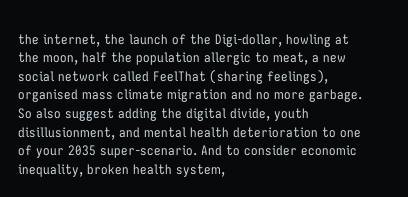the internet, the launch of the Digi-dollar, howling at the moon, half the population allergic to meat, a new social network called FeelThat (sharing feelings), organised mass climate migration and no more garbage. So also suggest adding the digital divide, youth disillusionment, and mental health deterioration to one of your 2035 super-scenario. And to consider economic inequality, broken health system,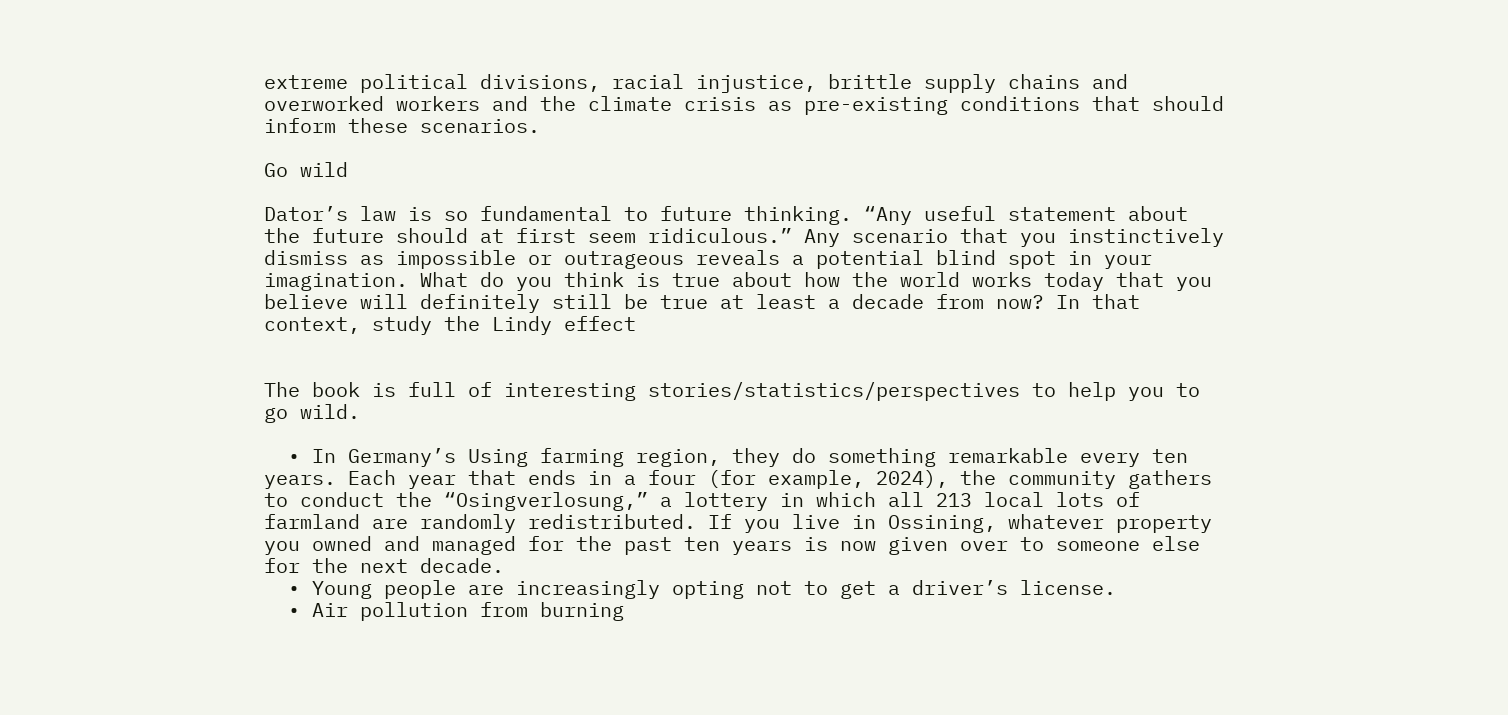extreme political divisions, racial injustice, brittle supply chains and overworked workers and the climate crisis as pre-existing conditions that should inform these scenarios.

Go wild

Dator’s law is so fundamental to future thinking. “Any useful statement about the future should at first seem ridiculous.” Any scenario that you instinctively dismiss as impossible or outrageous reveals a potential blind spot in your imagination. What do you think is true about how the world works today that you believe will definitely still be true at least a decade from now? In that context, study the Lindy effect


The book is full of interesting stories/statistics/perspectives to help you to go wild.

  • In Germany’s Using farming region, they do something remarkable every ten years. Each year that ends in a four (for example, 2024), the community gathers to conduct the “Osingverlosung,” a lottery in which all 213 local lots of farmland are randomly redistributed. If you live in Ossining, whatever property you owned and managed for the past ten years is now given over to someone else for the next decade.
  • Young people are increasingly opting not to get a driver’s license.
  • Air pollution from burning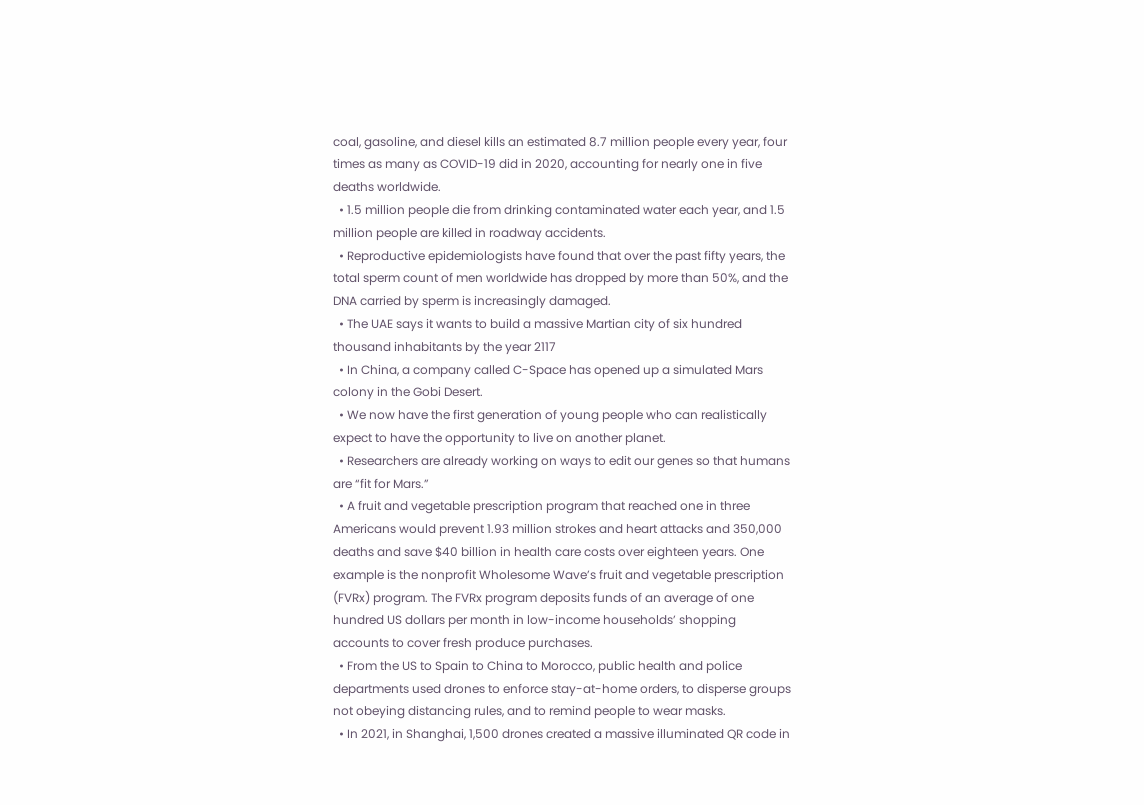coal, gasoline, and diesel kills an estimated 8.7 million people every year, four times as many as COVID-19 did in 2020, accounting for nearly one in five deaths worldwide.
  • 1.5 million people die from drinking contaminated water each year, and 1.5 million people are killed in roadway accidents.
  • Reproductive epidemiologists have found that over the past fifty years, the total sperm count of men worldwide has dropped by more than 50%, and the DNA carried by sperm is increasingly damaged.
  • The UAE says it wants to build a massive Martian city of six hundred thousand inhabitants by the year 2117
  • In China, a company called C-Space has opened up a simulated Mars colony in the Gobi Desert.
  • We now have the first generation of young people who can realistically expect to have the opportunity to live on another planet.
  • Researchers are already working on ways to edit our genes so that humans are “fit for Mars.”
  • A fruit and vegetable prescription program that reached one in three Americans would prevent 1.93 million strokes and heart attacks and 350,000 deaths and save $40 billion in health care costs over eighteen years. One example is the nonprofit Wholesome Wave’s fruit and vegetable prescription (FVRx) program. The FVRx program deposits funds of an average of one hundred US dollars per month in low-income households’ shopping accounts to cover fresh produce purchases.
  • From the US to Spain to China to Morocco, public health and police departments used drones to enforce stay-at-home orders, to disperse groups not obeying distancing rules, and to remind people to wear masks.
  • In 2021, in Shanghai, 1,500 drones created a massive illuminated QR code in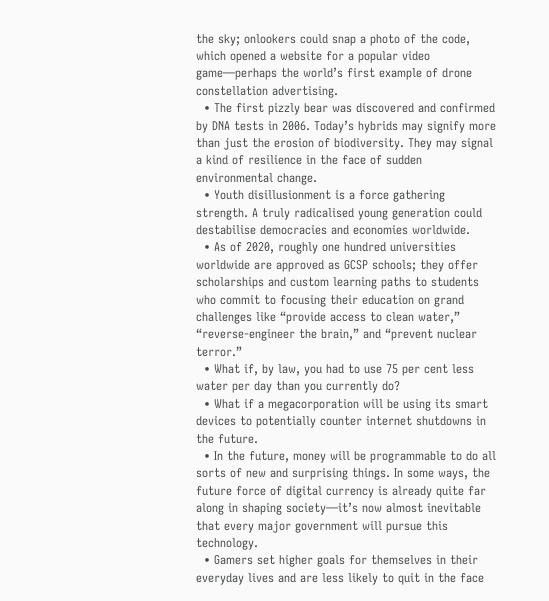the sky; onlookers could snap a photo of the code, which opened a website for a popular video game—perhaps the world’s first example of drone constellation advertising.
  • The first pizzly bear was discovered and confirmed by DNA tests in 2006. Today’s hybrids may signify more than just the erosion of biodiversity. They may signal a kind of resilience in the face of sudden environmental change.
  • Youth disillusionment is a force gathering strength. A truly radicalised young generation could destabilise democracies and economies worldwide.
  • As of 2020, roughly one hundred universities worldwide are approved as GCSP schools; they offer scholarships and custom learning paths to students who commit to focusing their education on grand challenges like “provide access to clean water,” “reverse-engineer the brain,” and “prevent nuclear terror.”
  • What if, by law, you had to use 75 per cent less water per day than you currently do?
  • What if a megacorporation will be using its smart devices to potentially counter internet shutdowns in the future.
  • In the future, money will be programmable to do all sorts of new and surprising things. In some ways, the future force of digital currency is already quite far along in shaping society—it’s now almost inevitable that every major government will pursue this technology.
  • Gamers set higher goals for themselves in their everyday lives and are less likely to quit in the face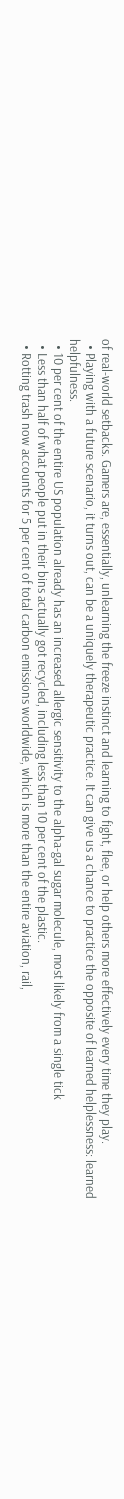of real-world setbacks. Gamers are, essentially, unlearning the freeze instinct and learning to fight, flee, or help others more effectively every time they play.
  • Playing with a future scenario, it turns out, can be a uniquely therapeutic practice. It can give us a chance to practice the opposite of learned helplessness: learned helpfulness.
  • 10 per cent of the entire US population already has an increased allergic sensitivity to the alpha-gal sugar molecule, most likely from a single tick
  • Less than half of what people put in their bins actually got recycled, including less than 10 per cent of the plastic.
  • Rotting trash now accounts for 5 per cent of total carbon emissions worldwide, which is more than the entire aviation, rail,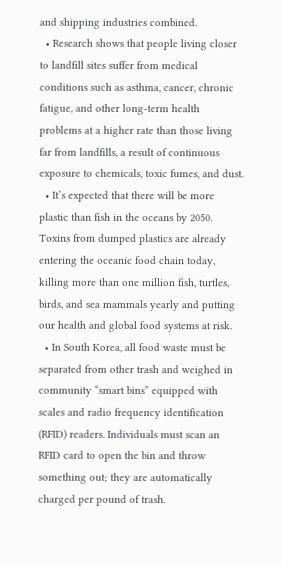and shipping industries combined.
  • Research shows that people living closer to landfill sites suffer from medical conditions such as asthma, cancer, chronic fatigue, and other long-term health problems at a higher rate than those living far from landfills, a result of continuous exposure to chemicals, toxic fumes, and dust.
  • It’s expected that there will be more plastic than fish in the oceans by 2050. Toxins from dumped plastics are already entering the oceanic food chain today, killing more than one million fish, turtles, birds, and sea mammals yearly and putting our health and global food systems at risk.
  • In South Korea, all food waste must be separated from other trash and weighed in community “smart bins” equipped with scales and radio frequency identification (RFID) readers. Individuals must scan an RFID card to open the bin and throw something out; they are automatically charged per pound of trash.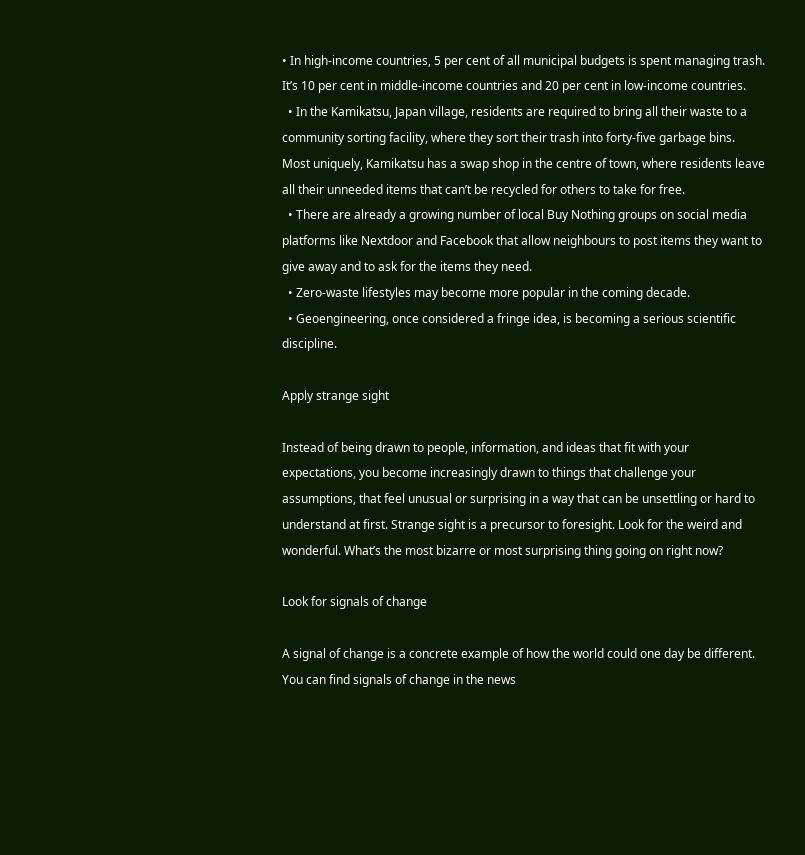• In high-income countries, 5 per cent of all municipal budgets is spent managing trash. It’s 10 per cent in middle-income countries and 20 per cent in low-income countries.
  • In the Kamikatsu, Japan village, residents are required to bring all their waste to a community sorting facility, where they sort their trash into forty-five garbage bins. Most uniquely, Kamikatsu has a swap shop in the centre of town, where residents leave all their unneeded items that can’t be recycled for others to take for free.
  • There are already a growing number of local Buy Nothing groups on social media platforms like Nextdoor and Facebook that allow neighbours to post items they want to give away and to ask for the items they need.
  • Zero-waste lifestyles may become more popular in the coming decade.
  • Geoengineering, once considered a fringe idea, is becoming a serious scientific discipline.

Apply strange sight

Instead of being drawn to people, information, and ideas that fit with your expectations, you become increasingly drawn to things that challenge your assumptions, that feel unusual or surprising in a way that can be unsettling or hard to understand at first. Strange sight is a precursor to foresight. Look for the weird and wonderful. What’s the most bizarre or most surprising thing going on right now?

Look for signals of change

A signal of change is a concrete example of how the world could one day be different. You can find signals of change in the news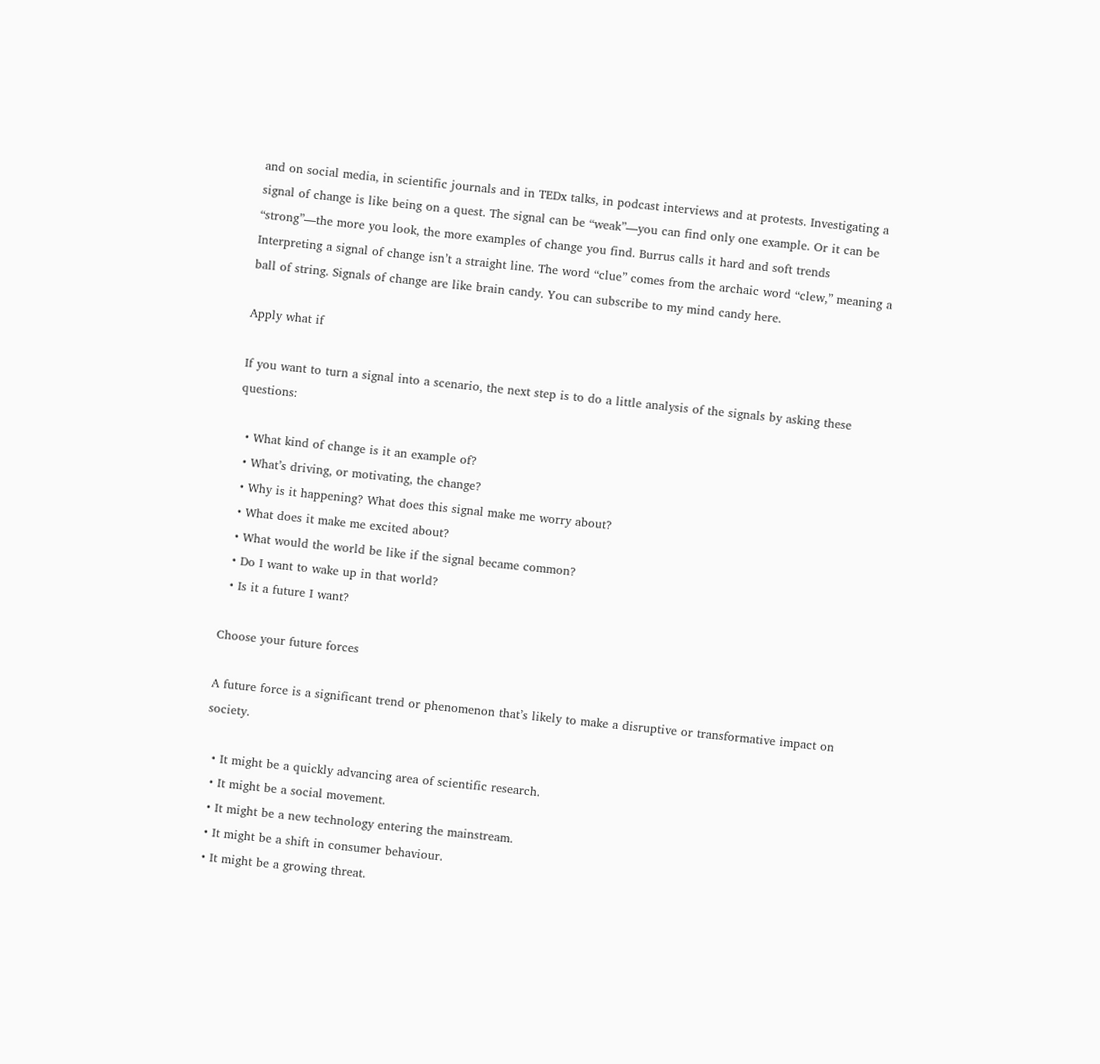and on social media, in scientific journals and in TEDx talks, in podcast interviews and at protests. Investigating a signal of change is like being on a quest. The signal can be “weak”—you can find only one example. Or it can be “strong”—the more you look, the more examples of change you find. Burrus calls it hard and soft trends Interpreting a signal of change isn’t a straight line. The word “clue” comes from the archaic word “clew,” meaning a ball of string. Signals of change are like brain candy. You can subscribe to my mind candy here.

Apply what if

If you want to turn a signal into a scenario, the next step is to do a little analysis of the signals by asking these questions:

  • What kind of change is it an example of?
  • What’s driving, or motivating, the change?
  • Why is it happening? What does this signal make me worry about?
  • What does it make me excited about?
  • What would the world be like if the signal became common?
  • Do I want to wake up in that world?
  • Is it a future I want?

Choose your future forces

A future force is a significant trend or phenomenon that’s likely to make a disruptive or transformative impact on society.

  • It might be a quickly advancing area of scientific research.
  • It might be a social movement.
  • It might be a new technology entering the mainstream.
  • It might be a shift in consumer behaviour.
  • It might be a growing threat.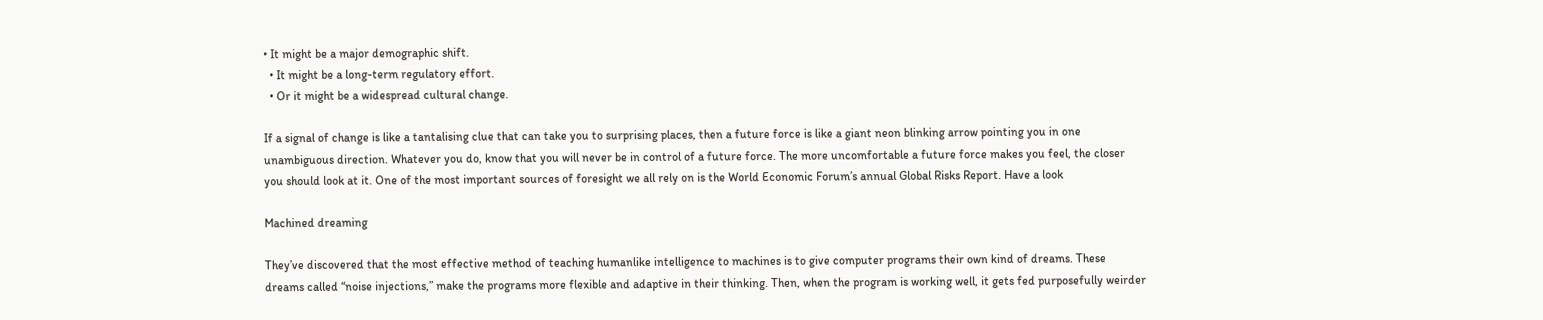• It might be a major demographic shift.
  • It might be a long-term regulatory effort.
  • Or it might be a widespread cultural change.

If a signal of change is like a tantalising clue that can take you to surprising places, then a future force is like a giant neon blinking arrow pointing you in one unambiguous direction. Whatever you do, know that you will never be in control of a future force. The more uncomfortable a future force makes you feel, the closer you should look at it. One of the most important sources of foresight we all rely on is the World Economic Forum’s annual Global Risks Report. Have a look

Machined dreaming

They’ve discovered that the most effective method of teaching humanlike intelligence to machines is to give computer programs their own kind of dreams. These dreams called “noise injections,” make the programs more flexible and adaptive in their thinking. Then, when the program is working well, it gets fed purposefully weirder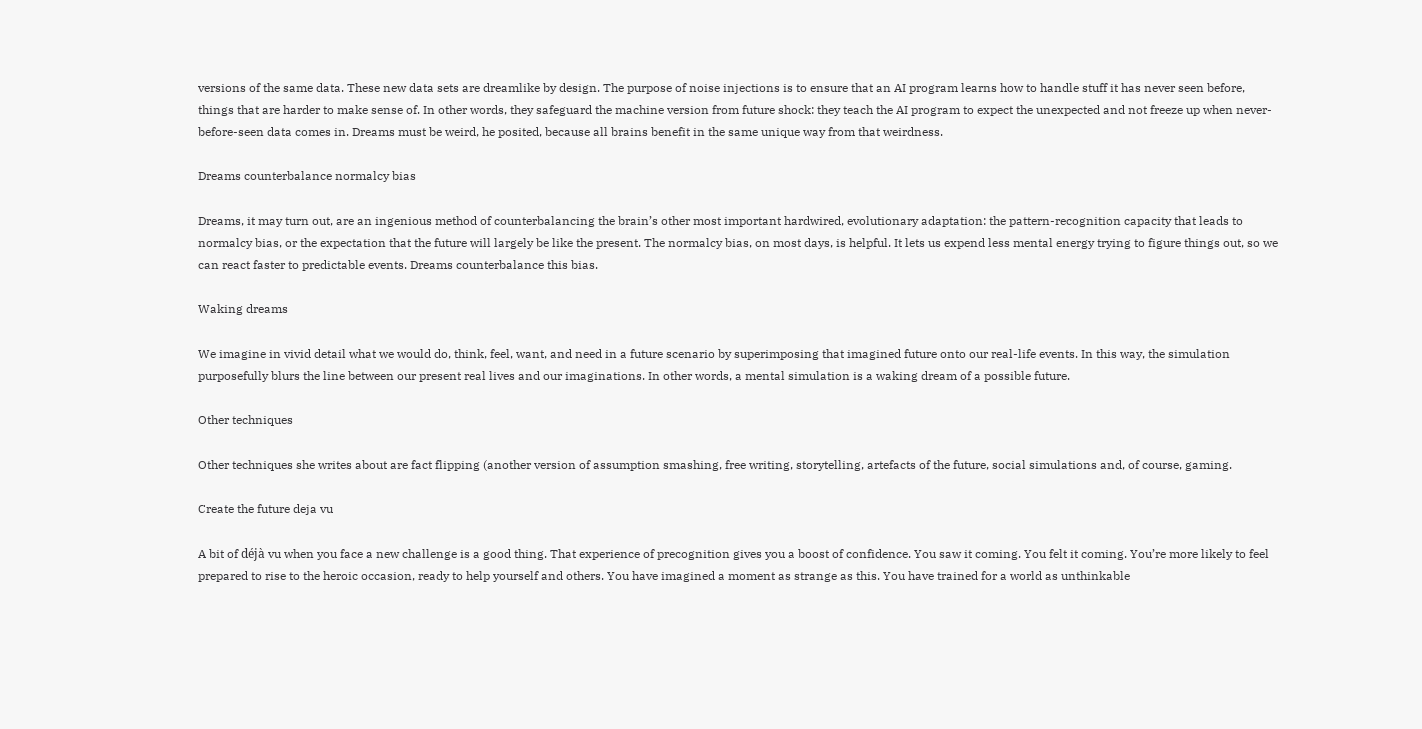versions of the same data. These new data sets are dreamlike by design. The purpose of noise injections is to ensure that an AI program learns how to handle stuff it has never seen before, things that are harder to make sense of. In other words, they safeguard the machine version from future shock: they teach the AI program to expect the unexpected and not freeze up when never-before-seen data comes in. Dreams must be weird, he posited, because all brains benefit in the same unique way from that weirdness.

Dreams counterbalance normalcy bias

Dreams, it may turn out, are an ingenious method of counterbalancing the brain’s other most important hardwired, evolutionary adaptation: the pattern-recognition capacity that leads to normalcy bias, or the expectation that the future will largely be like the present. The normalcy bias, on most days, is helpful. It lets us expend less mental energy trying to figure things out, so we can react faster to predictable events. Dreams counterbalance this bias.

Waking dreams

We imagine in vivid detail what we would do, think, feel, want, and need in a future scenario by superimposing that imagined future onto our real-life events. In this way, the simulation purposefully blurs the line between our present real lives and our imaginations. In other words, a mental simulation is a waking dream of a possible future.

Other techniques

Other techniques she writes about are fact flipping (another version of assumption smashing, free writing, storytelling, artefacts of the future, social simulations and, of course, gaming.

Create the future deja vu

A bit of déjà vu when you face a new challenge is a good thing. That experience of precognition gives you a boost of confidence. You saw it coming. You felt it coming. You’re more likely to feel prepared to rise to the heroic occasion, ready to help yourself and others. You have imagined a moment as strange as this. You have trained for a world as unthinkable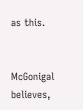as this.


McGonigal believes,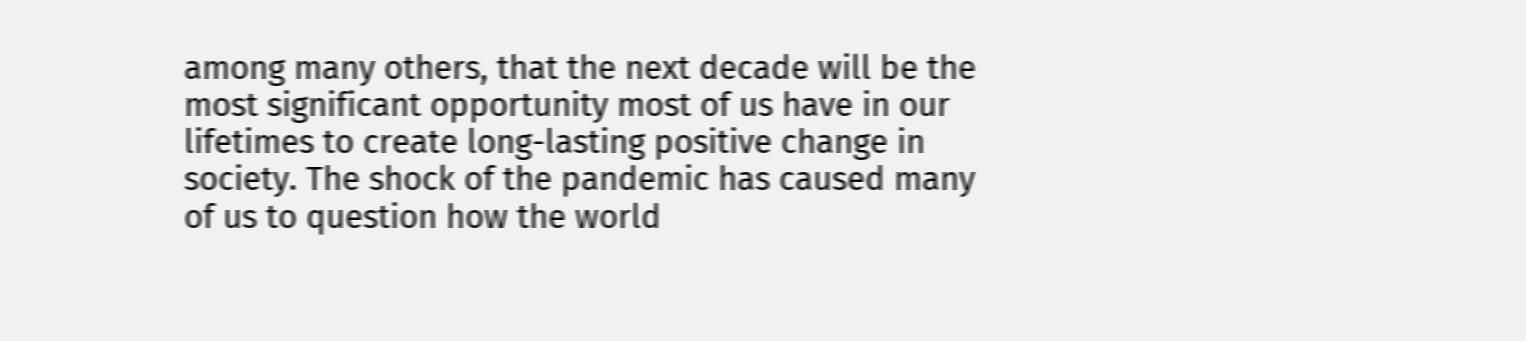among many others, that the next decade will be the most significant opportunity most of us have in our lifetimes to create long-lasting positive change in society. The shock of the pandemic has caused many of us to question how the world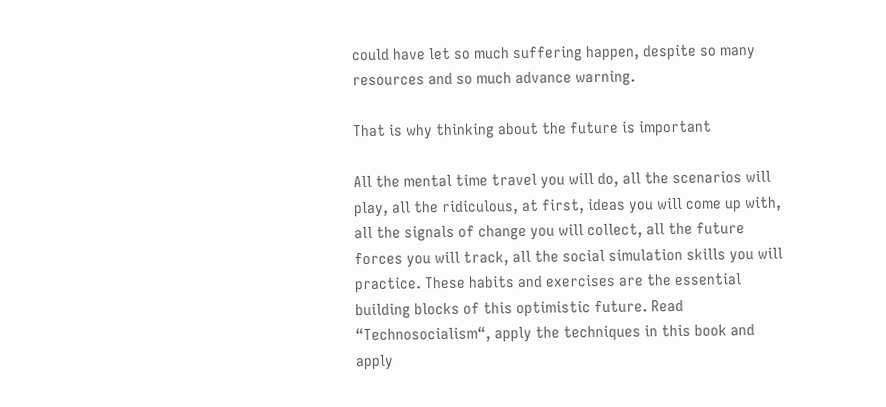could have let so much suffering happen, despite so many resources and so much advance warning.

That is why thinking about the future is important

All the mental time travel you will do, all the scenarios will play, all the ridiculous, at first, ideas you will come up with, all the signals of change you will collect, all the future forces you will track, all the social simulation skills you will practice. These habits and exercises are the essential building blocks of this optimistic future. Read “Technosocialism“, apply the techniques in this book and apply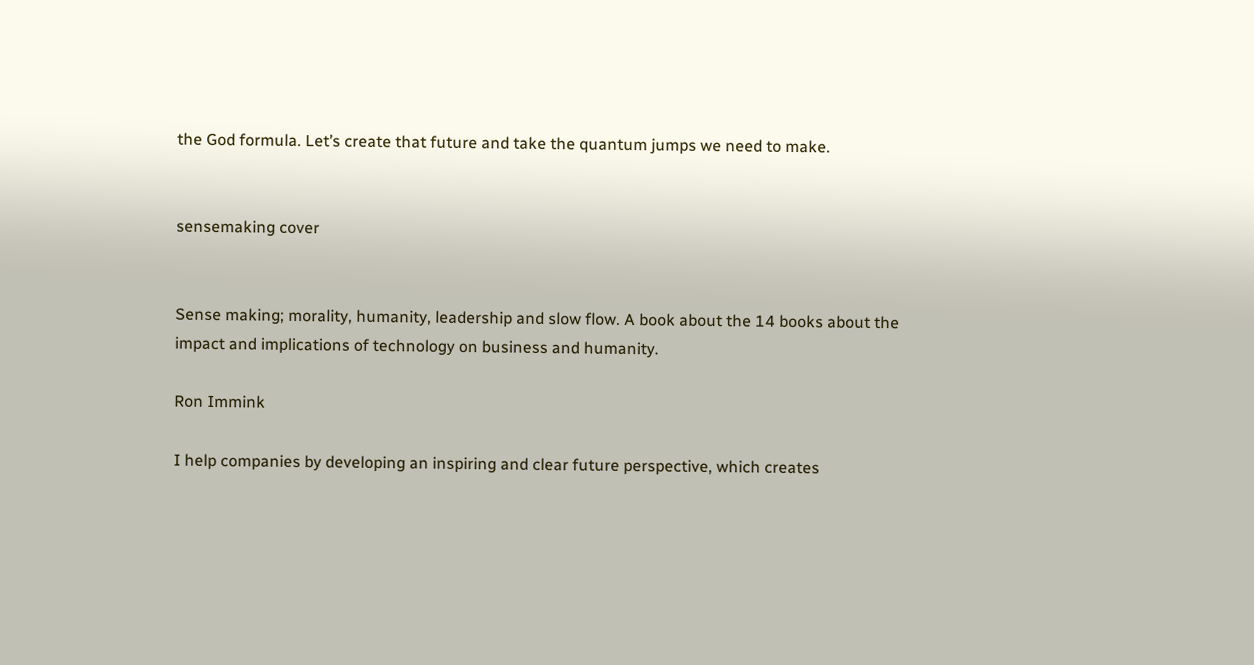the God formula. Let’s create that future and take the quantum jumps we need to make.


sensemaking cover


Sense making; morality, humanity, leadership and slow flow. A book about the 14 books about the impact and implications of technology on business and humanity.

Ron Immink

I help companies by developing an inspiring and clear future perspective, which creates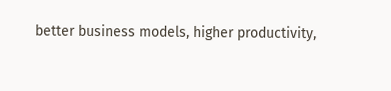better business models, higher productivity,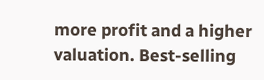more profit and a higher valuation. Best-selling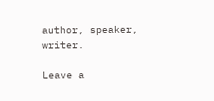author, speaker, writer.

Leave a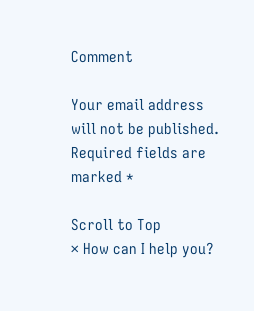Comment

Your email address will not be published. Required fields are marked *

Scroll to Top
× How can I help you?